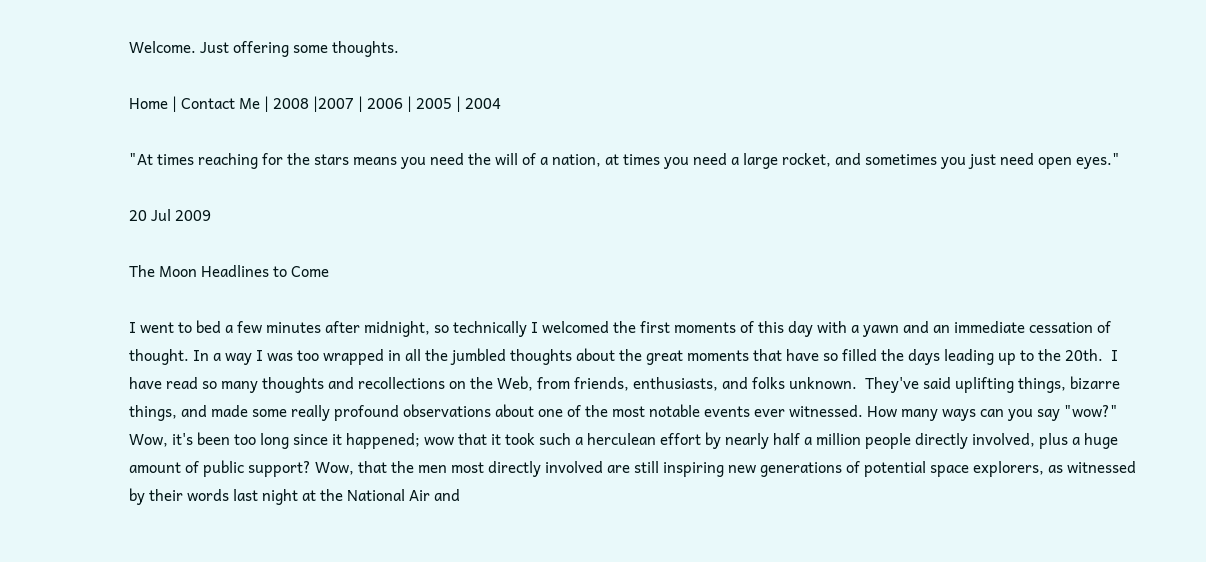Welcome. Just offering some thoughts.

Home | Contact Me | 2008 |2007 | 2006 | 2005 | 2004

"At times reaching for the stars means you need the will of a nation, at times you need a large rocket, and sometimes you just need open eyes."

20 Jul 2009

The Moon Headlines to Come

I went to bed a few minutes after midnight, so technically I welcomed the first moments of this day with a yawn and an immediate cessation of thought. In a way I was too wrapped in all the jumbled thoughts about the great moments that have so filled the days leading up to the 20th.  I have read so many thoughts and recollections on the Web, from friends, enthusiasts, and folks unknown.  They've said uplifting things, bizarre things, and made some really profound observations about one of the most notable events ever witnessed. How many ways can you say "wow?"  Wow, it's been too long since it happened; wow that it took such a herculean effort by nearly half a million people directly involved, plus a huge amount of public support? Wow, that the men most directly involved are still inspiring new generations of potential space explorers, as witnessed by their words last night at the National Air and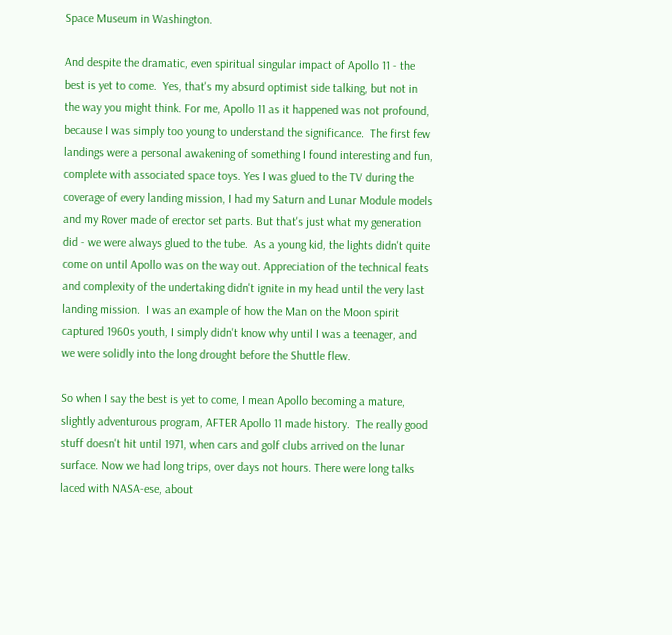Space Museum in Washington.

And despite the dramatic, even spiritual singular impact of Apollo 11 - the best is yet to come.  Yes, that's my absurd optimist side talking, but not in the way you might think. For me, Apollo 11 as it happened was not profound, because I was simply too young to understand the significance.  The first few landings were a personal awakening of something I found interesting and fun, complete with associated space toys. Yes I was glued to the TV during the coverage of every landing mission, I had my Saturn and Lunar Module models and my Rover made of erector set parts. But that's just what my generation did - we were always glued to the tube.  As a young kid, the lights didn't quite come on until Apollo was on the way out. Appreciation of the technical feats and complexity of the undertaking didn't ignite in my head until the very last landing mission.  I was an example of how the Man on the Moon spirit captured 1960s youth, I simply didn't know why until I was a teenager, and we were solidly into the long drought before the Shuttle flew.

So when I say the best is yet to come, I mean Apollo becoming a mature, slightly adventurous program, AFTER Apollo 11 made history.  The really good stuff doesn't hit until 1971, when cars and golf clubs arrived on the lunar surface. Now we had long trips, over days not hours. There were long talks laced with NASA-ese, about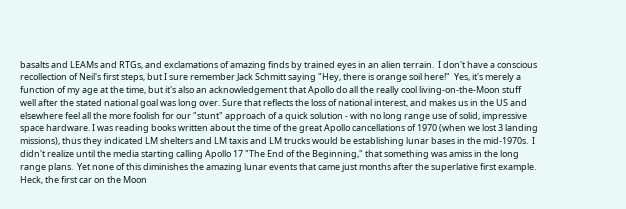basalts and LEAMs and RTGs, and exclamations of amazing finds by trained eyes in an alien terrain.  I don't have a conscious recollection of Neil's first steps, but I sure remember Jack Schmitt saying "Hey, there is orange soil here!"  Yes, it's merely a function of my age at the time, but it's also an acknowledgement that Apollo do all the really cool living-on-the-Moon stuff well after the stated national goal was long over. Sure that reflects the loss of national interest, and makes us in the US and elsewhere feel all the more foolish for our "stunt" approach of a quick solution - with no long range use of solid, impressive space hardware. I was reading books written about the time of the great Apollo cancellations of 1970 (when we lost 3 landing missions), thus they indicated LM shelters and LM taxis and LM trucks would be establishing lunar bases in the mid-1970s.  I didn't realize until the media starting calling Apollo 17 "The End of the Beginning," that something was amiss in the long range plans.  Yet none of this diminishes the amazing lunar events that came just months after the superlative first example. Heck, the first car on the Moon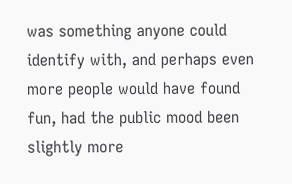was something anyone could identify with, and perhaps even more people would have found fun, had the public mood been slightly more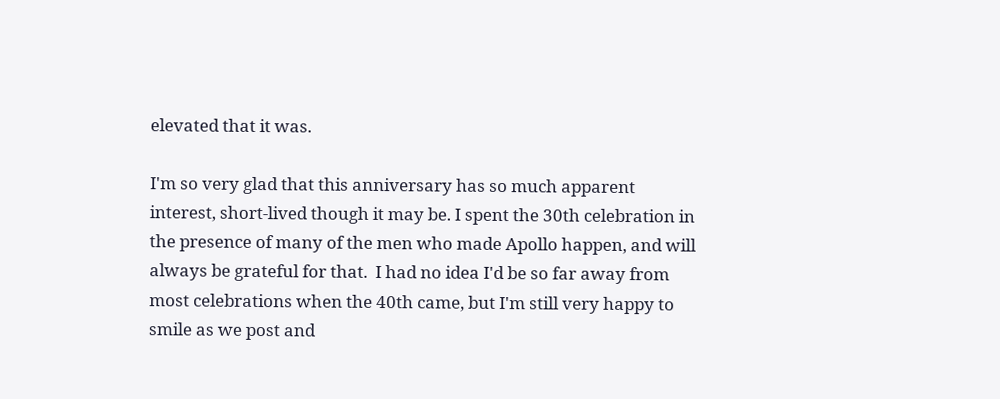elevated that it was.

I'm so very glad that this anniversary has so much apparent interest, short-lived though it may be. I spent the 30th celebration in the presence of many of the men who made Apollo happen, and will always be grateful for that.  I had no idea I'd be so far away from most celebrations when the 40th came, but I'm still very happy to smile as we post and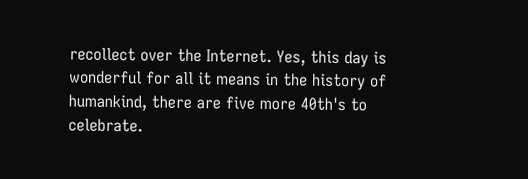recollect over the Internet. Yes, this day is wonderful for all it means in the history of humankind, there are five more 40th's to celebrate.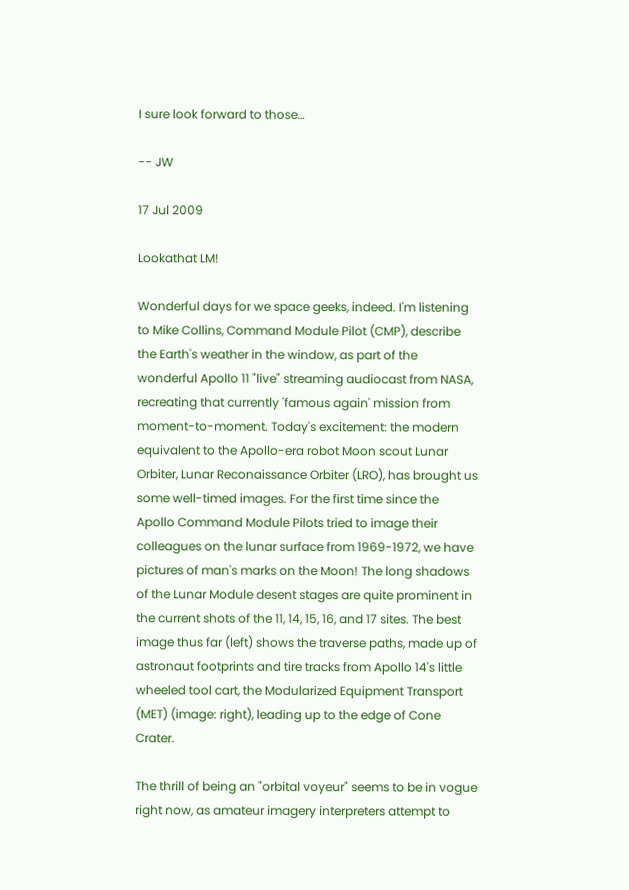I sure look forward to those…

-- JW

17 Jul 2009

Lookathat LM!

Wonderful days for we space geeks, indeed. I'm listening to Mike Collins, Command Module Pilot (CMP), describe the Earth's weather in the window, as part of the wonderful Apollo 11 "live" streaming audiocast from NASA, recreating that currently 'famous again' mission from moment-to-moment. Today's excitement: the modern equivalent to the Apollo-era robot Moon scout Lunar Orbiter, Lunar Reconaissance Orbiter (LRO), has brought us some well-timed images. For the first time since the Apollo Command Module Pilots tried to image their colleagues on the lunar surface from 1969-1972, we have pictures of man's marks on the Moon! The long shadows of the Lunar Module desent stages are quite prominent in the current shots of the 11, 14, 15, 16, and 17 sites. The best image thus far (left) shows the traverse paths, made up of astronaut footprints and tire tracks from Apollo 14's little wheeled tool cart, the Modularized Equipment Transport (MET) (image: right), leading up to the edge of Cone Crater.

The thrill of being an "orbital voyeur" seems to be in vogue right now, as amateur imagery interpreters attempt to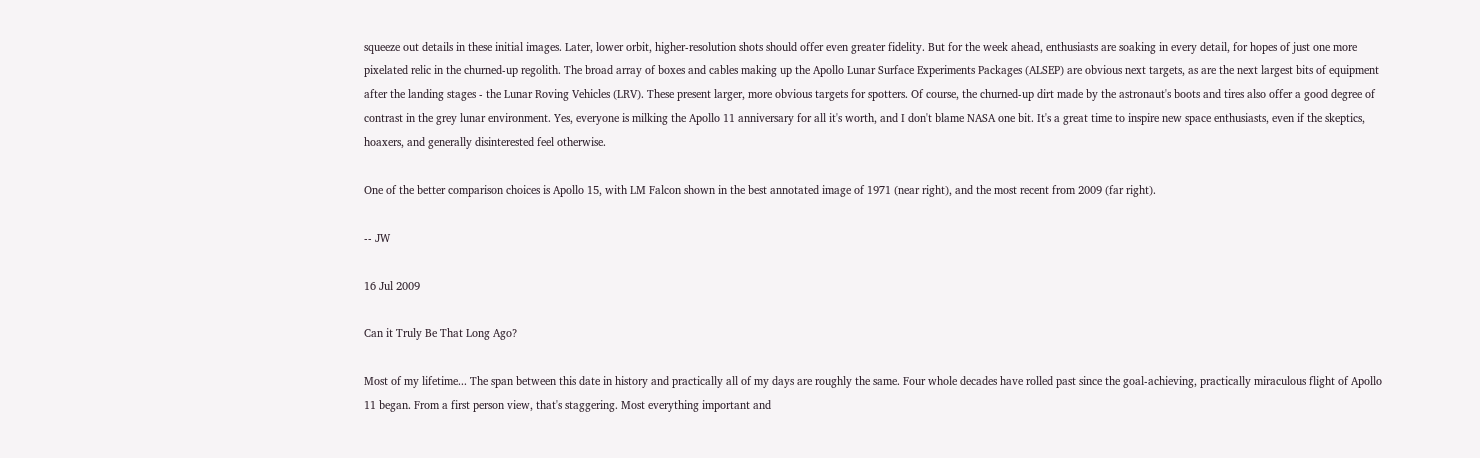squeeze out details in these initial images. Later, lower orbit, higher-resolution shots should offer even greater fidelity. But for the week ahead, enthusiasts are soaking in every detail, for hopes of just one more pixelated relic in the churned-up regolith. The broad array of boxes and cables making up the Apollo Lunar Surface Experiments Packages (ALSEP) are obvious next targets, as are the next largest bits of equipment after the landing stages - the Lunar Roving Vehicles (LRV). These present larger, more obvious targets for spotters. Of course, the churned-up dirt made by the astronaut's boots and tires also offer a good degree of contrast in the grey lunar environment. Yes, everyone is milking the Apollo 11 anniversary for all it's worth, and I don't blame NASA one bit. It's a great time to inspire new space enthusiasts, even if the skeptics, hoaxers, and generally disinterested feel otherwise.

One of the better comparison choices is Apollo 15, with LM Falcon shown in the best annotated image of 1971 (near right), and the most recent from 2009 (far right).

-- JW

16 Jul 2009

Can it Truly Be That Long Ago?

Most of my lifetime... The span between this date in history and practically all of my days are roughly the same. Four whole decades have rolled past since the goal-achieving, practically miraculous flight of Apollo 11 began. From a first person view, that's staggering. Most everything important and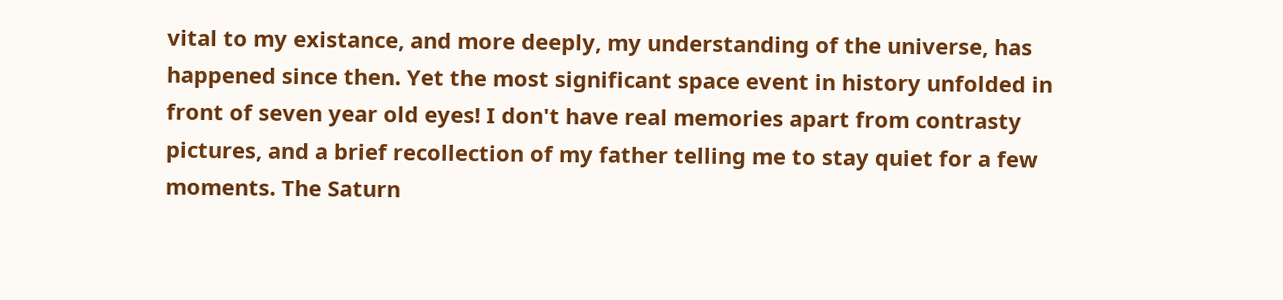vital to my existance, and more deeply, my understanding of the universe, has happened since then. Yet the most significant space event in history unfolded in front of seven year old eyes! I don't have real memories apart from contrasty pictures, and a brief recollection of my father telling me to stay quiet for a few moments. The Saturn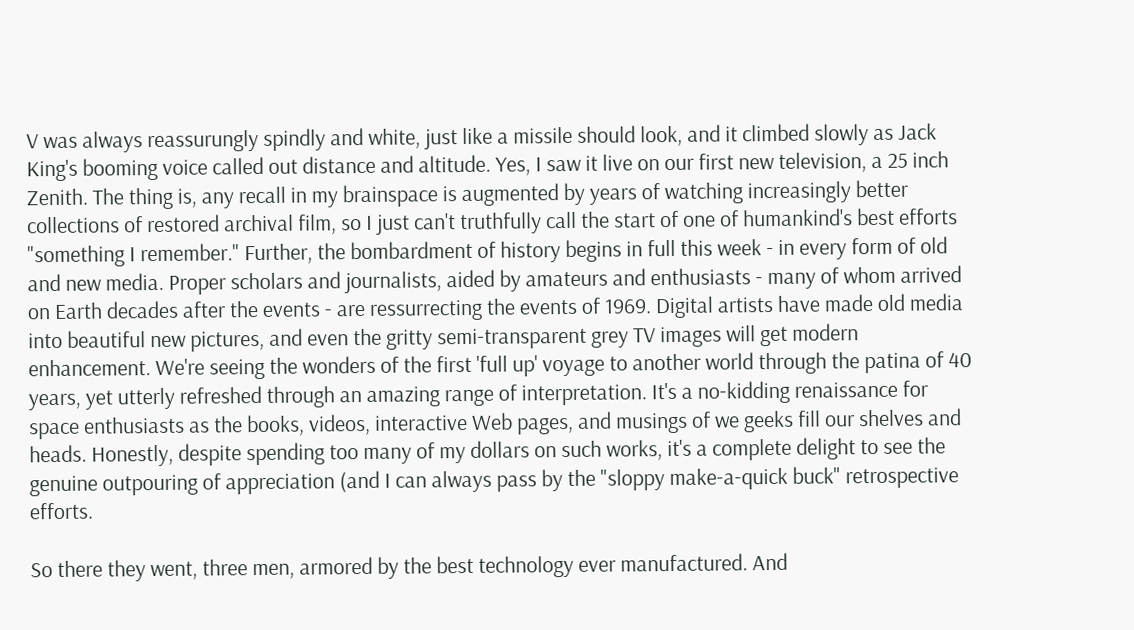V was always reassurungly spindly and white, just like a missile should look, and it climbed slowly as Jack King's booming voice called out distance and altitude. Yes, I saw it live on our first new television, a 25 inch Zenith. The thing is, any recall in my brainspace is augmented by years of watching increasingly better collections of restored archival film, so I just can't truthfully call the start of one of humankind's best efforts "something I remember." Further, the bombardment of history begins in full this week - in every form of old and new media. Proper scholars and journalists, aided by amateurs and enthusiasts - many of whom arrived on Earth decades after the events - are ressurrecting the events of 1969. Digital artists have made old media into beautiful new pictures, and even the gritty semi-transparent grey TV images will get modern enhancement. We're seeing the wonders of the first 'full up' voyage to another world through the patina of 40 years, yet utterly refreshed through an amazing range of interpretation. It's a no-kidding renaissance for space enthusiasts as the books, videos, interactive Web pages, and musings of we geeks fill our shelves and heads. Honestly, despite spending too many of my dollars on such works, it's a complete delight to see the genuine outpouring of appreciation (and I can always pass by the "sloppy make-a-quick buck" retrospective efforts.

So there they went, three men, armored by the best technology ever manufactured. And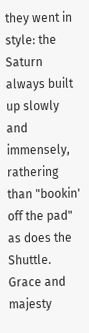they went in style: the Saturn always built up slowly and immensely, rathering than "bookin' off the pad" as does the Shuttle. Grace and majesty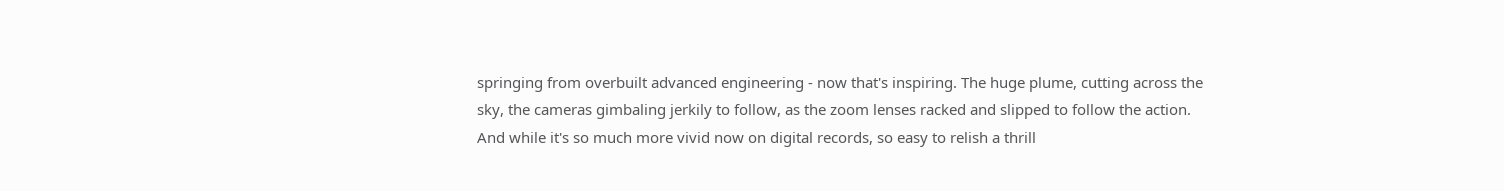springing from overbuilt advanced engineering - now that's inspiring. The huge plume, cutting across the sky, the cameras gimbaling jerkily to follow, as the zoom lenses racked and slipped to follow the action. And while it's so much more vivid now on digital records, so easy to relish a thrill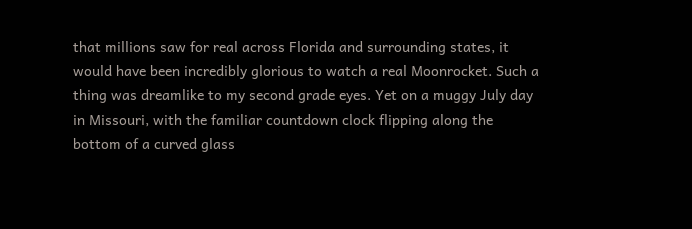that millions saw for real across Florida and surrounding states, it would have been incredibly glorious to watch a real Moonrocket. Such a thing was dreamlike to my second grade eyes. Yet on a muggy July day in Missouri, with the familiar countdown clock flipping along the bottom of a curved glass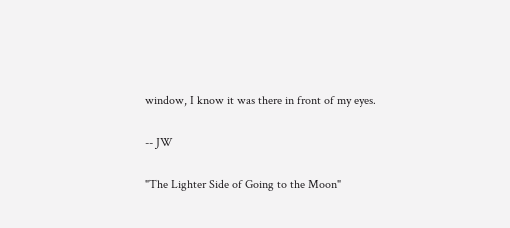window, I know it was there in front of my eyes.

-- JW

"The Lighter Side of Going to the Moon"